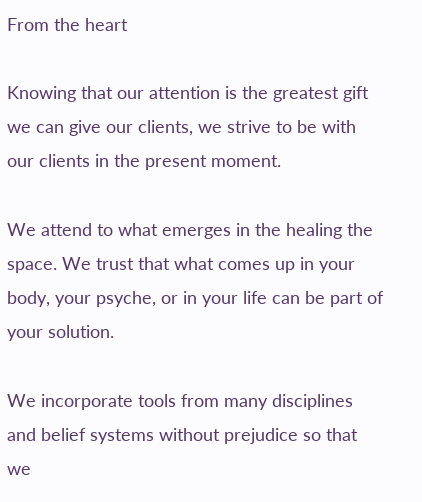From the heart

Knowing that our attention is the greatest gift we can give our clients, we strive to be with our clients in the present moment.

We attend to what emerges in the healing the space. We trust that what comes up in your body, your psyche, or in your life can be part of your solution.

We incorporate tools from many disciplines and belief systems without prejudice so that we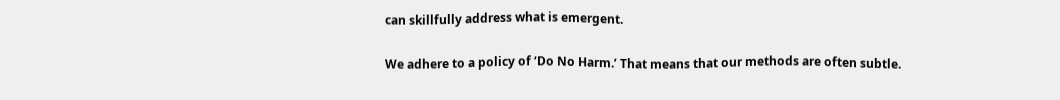can skillfully address what is emergent.

We adhere to a policy of ‘Do No Harm.’ That means that our methods are often subtle.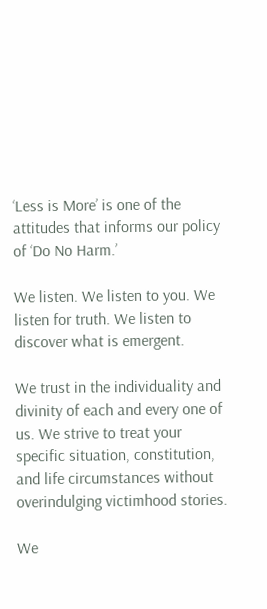‘Less is More’ is one of the attitudes that informs our policy of ‘Do No Harm.’

We listen. We listen to you. We listen for truth. We listen to discover what is emergent.

We trust in the individuality and divinity of each and every one of us. We strive to treat your specific situation, constitution, and life circumstances without overindulging victimhood stories.

We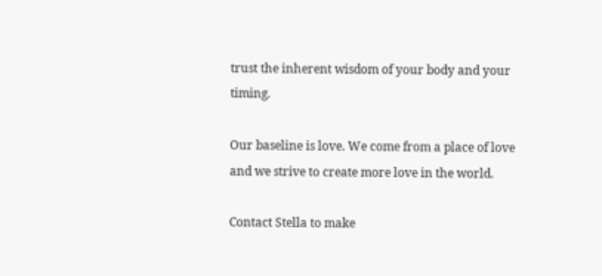trust the inherent wisdom of your body and your timing.

Our baseline is love. We come from a place of love and we strive to create more love in the world.

Contact Stella to make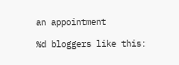an appointment

%d bloggers like this: